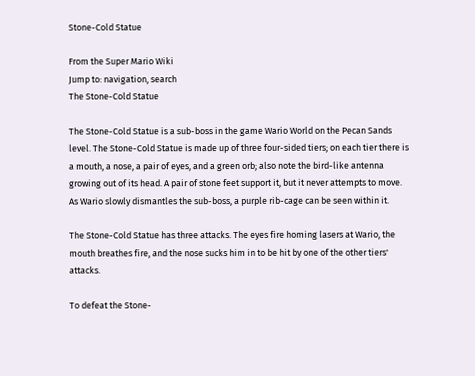Stone-Cold Statue

From the Super Mario Wiki
Jump to: navigation, search
The Stone-Cold Statue

The Stone-Cold Statue is a sub-boss in the game Wario World on the Pecan Sands level. The Stone-Cold Statue is made up of three four-sided tiers; on each tier there is a mouth, a nose, a pair of eyes, and a green orb; also note the bird-like antenna growing out of its head. A pair of stone feet support it, but it never attempts to move. As Wario slowly dismantles the sub-boss, a purple rib-cage can be seen within it.

The Stone-Cold Statue has three attacks. The eyes fire homing lasers at Wario, the mouth breathes fire, and the nose sucks him in to be hit by one of the other tiers' attacks.

To defeat the Stone-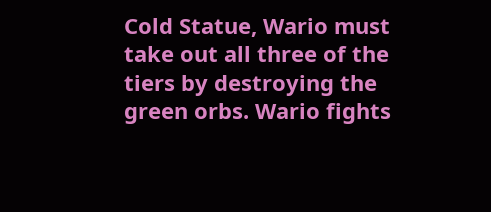Cold Statue, Wario must take out all three of the tiers by destroying the green orbs. Wario fights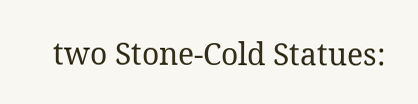two Stone-Cold Statues: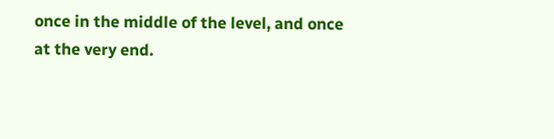once in the middle of the level, and once at the very end.